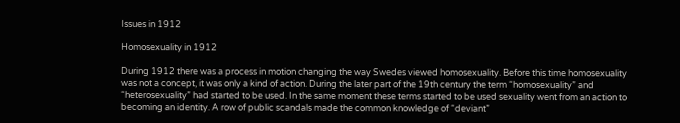Issues in 1912

Homosexuality in 1912

During 1912 there was a process in motion changing the way Swedes viewed homosexuality. Before this time homosexuality was not a concept, it was only a kind of action. During the later part of the 19th century the term “homosexuality” and “heterosexuality” had started to be used. In the same moment these terms started to be used sexuality went from an action to becoming an identity. A row of public scandals made the common knowledge of “deviant”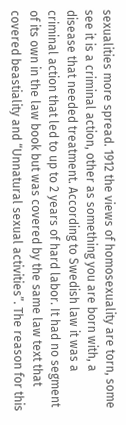sexualities more spread. 1912 the views of homosexuality are torn, some see it is a criminal action, other as something you are born with, a disease that needed treatment. According to Swedish law it was a criminal action that led to up to 2 years of hard labor. It had no segment of its own in the law book but was covered by the same law text that covered beastiality and “Unnatural sexual activities”. The reason for this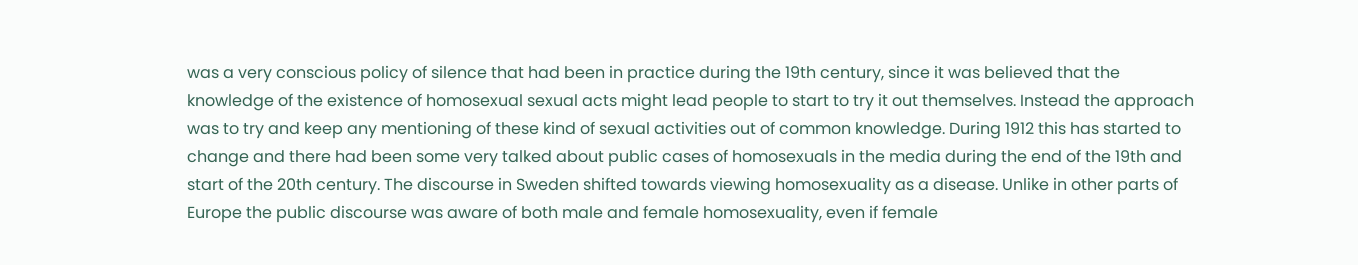was a very conscious policy of silence that had been in practice during the 19th century, since it was believed that the knowledge of the existence of homosexual sexual acts might lead people to start to try it out themselves. Instead the approach was to try and keep any mentioning of these kind of sexual activities out of common knowledge. During 1912 this has started to change and there had been some very talked about public cases of homosexuals in the media during the end of the 19th and start of the 20th century. The discourse in Sweden shifted towards viewing homosexuality as a disease. Unlike in other parts of Europe the public discourse was aware of both male and female homosexuality, even if female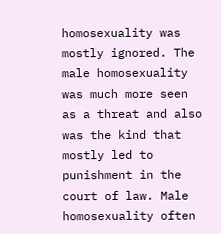homosexuality was mostly ignored. The male homosexuality was much more seen as a threat and also was the kind that mostly led to punishment in the court of law. Male homosexuality often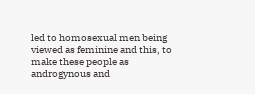led to homosexual men being viewed as feminine and this, to make these people as androgynous and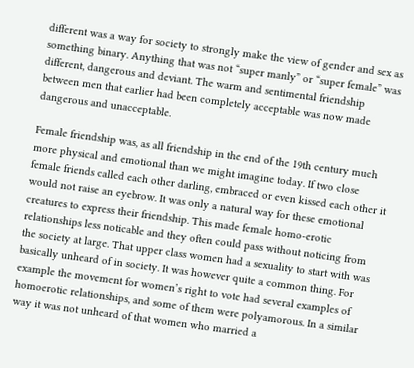different was a way for society to strongly make the view of gender and sex as something binary. Anything that was not “super manly” or “super female” was different, dangerous and deviant. The warm and sentimental friendship between men that earlier had been completely acceptable was now made dangerous and unacceptable.

Female friendship was, as all friendship in the end of the 19th century much more physical and emotional than we might imagine today. If two close female friends called each other darling, embraced or even kissed each other it would not raise an eyebrow. It was only a natural way for these emotional creatures to express their friendship. This made female homo-erotic relationships less noticable and they often could pass without noticing from the society at large. That upper class women had a sexuality to start with was basically unheard of in society. It was however quite a common thing. For example the movement for women’s right to vote had several examples of homoerotic relationships, and some of them were polyamorous. In a similar way it was not unheard of that women who married a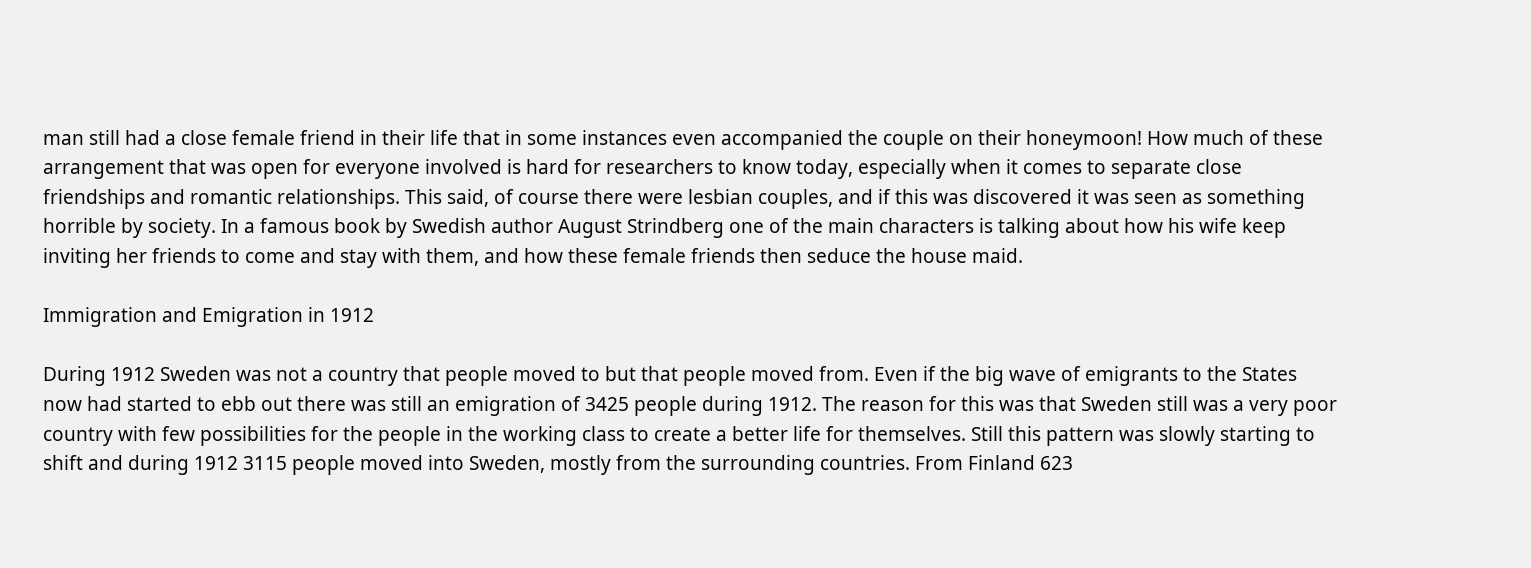man still had a close female friend in their life that in some instances even accompanied the couple on their honeymoon! How much of these arrangement that was open for everyone involved is hard for researchers to know today, especially when it comes to separate close friendships and romantic relationships. This said, of course there were lesbian couples, and if this was discovered it was seen as something horrible by society. In a famous book by Swedish author August Strindberg one of the main characters is talking about how his wife keep inviting her friends to come and stay with them, and how these female friends then seduce the house maid.

Immigration and Emigration in 1912

During 1912 Sweden was not a country that people moved to but that people moved from. Even if the big wave of emigrants to the States now had started to ebb out there was still an emigration of 3425 people during 1912. The reason for this was that Sweden still was a very poor country with few possibilities for the people in the working class to create a better life for themselves. Still this pattern was slowly starting to shift and during 1912 3115 people moved into Sweden, mostly from the surrounding countries. From Finland 623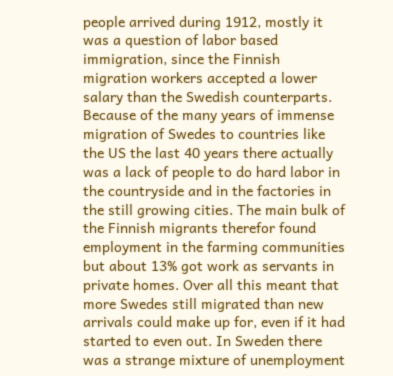people arrived during 1912, mostly it was a question of labor based immigration, since the Finnish migration workers accepted a lower salary than the Swedish counterparts. Because of the many years of immense migration of Swedes to countries like the US the last 40 years there actually was a lack of people to do hard labor in the countryside and in the factories in the still growing cities. The main bulk of the Finnish migrants therefor found employment in the farming communities but about 13% got work as servants in private homes. Over all this meant that more Swedes still migrated than new arrivals could make up for, even if it had started to even out. In Sweden there was a strange mixture of unemployment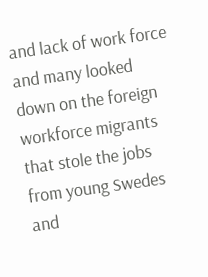and lack of work force and many looked down on the foreign workforce migrants that stole the jobs from young Swedes and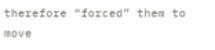therefore “forced” them to move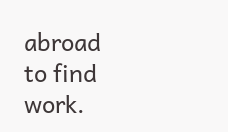abroad to find work.